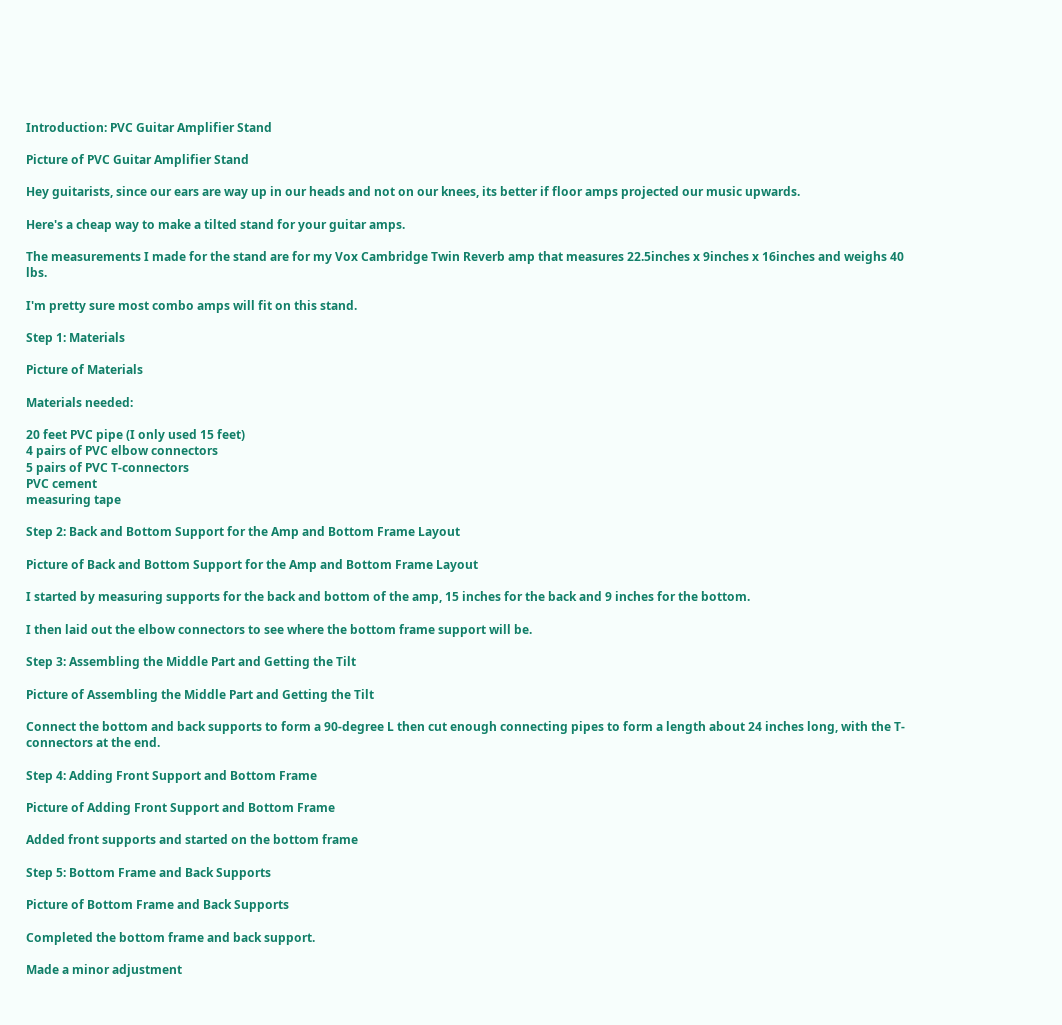Introduction: PVC Guitar Amplifier Stand

Picture of PVC Guitar Amplifier Stand

Hey guitarists, since our ears are way up in our heads and not on our knees, its better if floor amps projected our music upwards.

Here's a cheap way to make a tilted stand for your guitar amps.

The measurements I made for the stand are for my Vox Cambridge Twin Reverb amp that measures 22.5inches x 9inches x 16inches and weighs 40 lbs.

I'm pretty sure most combo amps will fit on this stand.

Step 1: Materials

Picture of Materials

Materials needed:

20 feet PVC pipe (I only used 15 feet)
4 pairs of PVC elbow connectors
5 pairs of PVC T-connectors
PVC cement
measuring tape

Step 2: Back and Bottom Support for the Amp and Bottom Frame Layout

Picture of Back and Bottom Support for the Amp and Bottom Frame Layout

I started by measuring supports for the back and bottom of the amp, 15 inches for the back and 9 inches for the bottom.

I then laid out the elbow connectors to see where the bottom frame support will be.

Step 3: Assembling the Middle Part and Getting the Tilt

Picture of Assembling the Middle Part and Getting the Tilt

Connect the bottom and back supports to form a 90-degree L then cut enough connecting pipes to form a length about 24 inches long, with the T-connectors at the end.

Step 4: Adding Front Support and Bottom Frame

Picture of Adding Front Support and Bottom Frame

Added front supports and started on the bottom frame

Step 5: Bottom Frame and Back Supports

Picture of Bottom Frame and Back Supports

Completed the bottom frame and back support.

Made a minor adjustment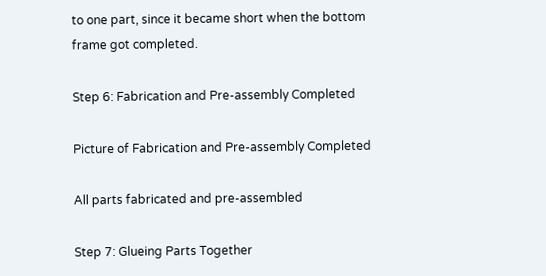to one part, since it became short when the bottom frame got completed.

Step 6: Fabrication and Pre-assembly Completed

Picture of Fabrication and Pre-assembly Completed

All parts fabricated and pre-assembled

Step 7: Glueing Parts Together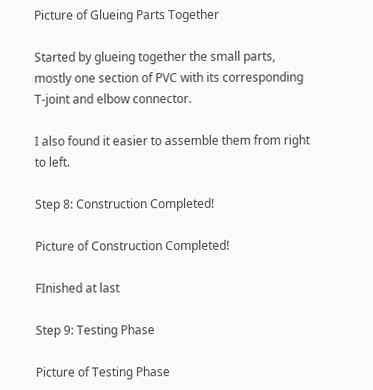Picture of Glueing Parts Together

Started by glueing together the small parts, mostly one section of PVC with its corresponding T-joint and elbow connector.

I also found it easier to assemble them from right to left.

Step 8: Construction Completed!

Picture of Construction Completed!

FInished at last

Step 9: Testing Phase

Picture of Testing Phase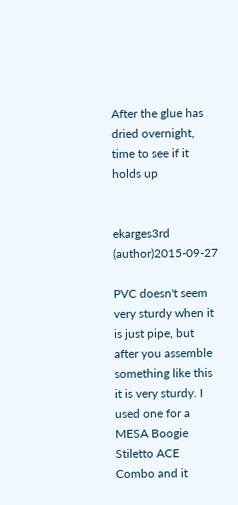After the glue has dried overnight, time to see if it holds up


ekarges3rd (author)2015-09-27

PVC doesn't seem very sturdy when it is just pipe, but after you assemble something like this it is very sturdy. I used one for a MESA Boogie Stiletto ACE Combo and it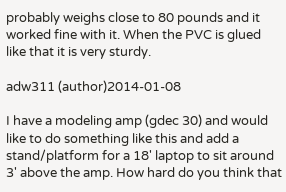probably weighs close to 80 pounds and it worked fine with it. When the PVC is glued like that it is very sturdy.

adw311 (author)2014-01-08

I have a modeling amp (gdec 30) and would like to do something like this and add a stand/platform for a 18' laptop to sit around 3' above the amp. How hard do you think that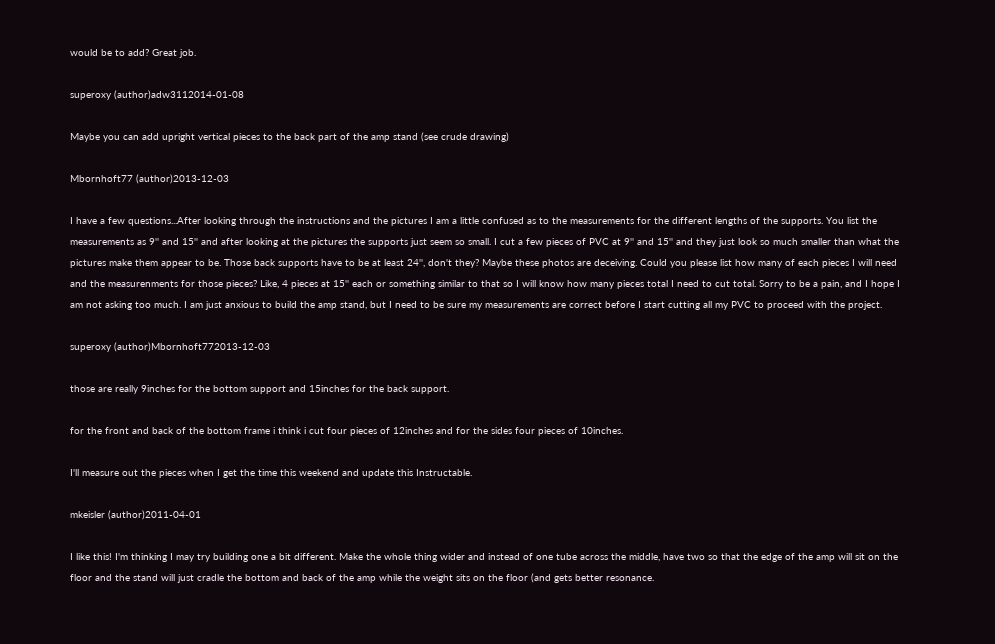would be to add? Great job.

superoxy (author)adw3112014-01-08

Maybe you can add upright vertical pieces to the back part of the amp stand (see crude drawing)

Mbornhoft77 (author)2013-12-03

I have a few questions...After looking through the instructions and the pictures I am a little confused as to the measurements for the different lengths of the supports. You list the measurements as 9'' and 15'' and after looking at the pictures the supports just seem so small. I cut a few pieces of PVC at 9'' and 15'' and they just look so much smaller than what the pictures make them appear to be. Those back supports have to be at least 24'', don't they? Maybe these photos are deceiving. Could you please list how many of each pieces I will need and the measurenments for those pieces? Like, 4 pieces at 15'' each or something similar to that so I will know how many pieces total I need to cut total. Sorry to be a pain, and I hope I am not asking too much. I am just anxious to build the amp stand, but I need to be sure my measurements are correct before I start cutting all my PVC to proceed with the project.

superoxy (author)Mbornhoft772013-12-03

those are really 9inches for the bottom support and 15inches for the back support.

for the front and back of the bottom frame i think i cut four pieces of 12inches and for the sides four pieces of 10inches.

I'll measure out the pieces when I get the time this weekend and update this Instructable.

mkeisler (author)2011-04-01

I like this! I'm thinking I may try building one a bit different. Make the whole thing wider and instead of one tube across the middle, have two so that the edge of the amp will sit on the floor and the stand will just cradle the bottom and back of the amp while the weight sits on the floor (and gets better resonance.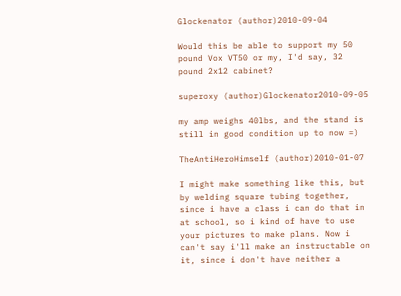Glockenator (author)2010-09-04

Would this be able to support my 50 pound Vox VT50 or my, I'd say, 32 pound 2x12 cabinet?

superoxy (author)Glockenator2010-09-05

my amp weighs 40lbs, and the stand is still in good condition up to now =)

TheAntiHeroHimself (author)2010-01-07

I might make something like this, but by welding square tubing together, since i have a class i can do that in at school, so i kind of have to use your pictures to make plans. Now i can't say i'll make an instructable on it, since i don't have neither a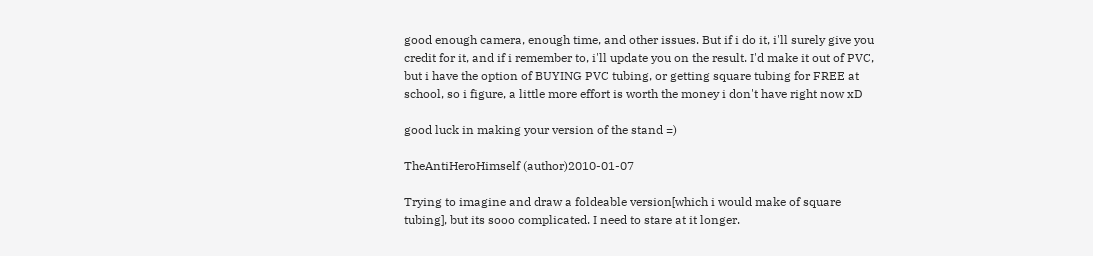good enough camera, enough time, and other issues. But if i do it, i'll surely give you credit for it, and if i remember to, i'll update you on the result. I'd make it out of PVC, but i have the option of BUYING PVC tubing, or getting square tubing for FREE at school, so i figure, a little more effort is worth the money i don't have right now xD

good luck in making your version of the stand =)

TheAntiHeroHimself (author)2010-01-07

Trying to imagine and draw a foldeable version[which i would make of square tubing], but its sooo complicated. I need to stare at it longer.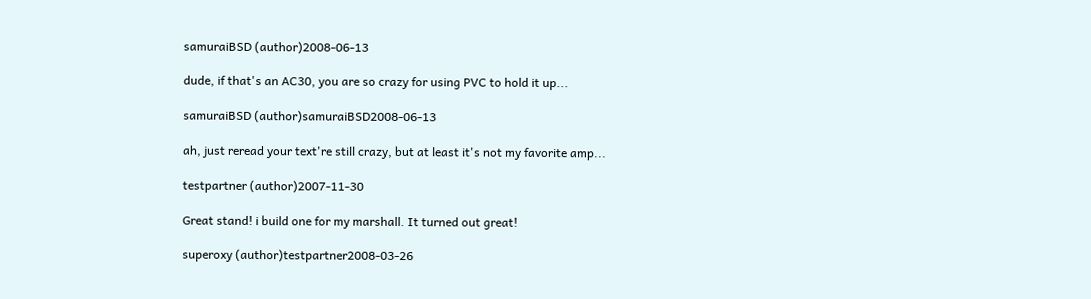samuraiBSD (author)2008-06-13

dude, if that's an AC30, you are so crazy for using PVC to hold it up...

samuraiBSD (author)samuraiBSD2008-06-13

ah, just reread your text're still crazy, but at least it's not my favorite amp...

testpartner (author)2007-11-30

Great stand! i build one for my marshall. It turned out great!

superoxy (author)testpartner2008-03-26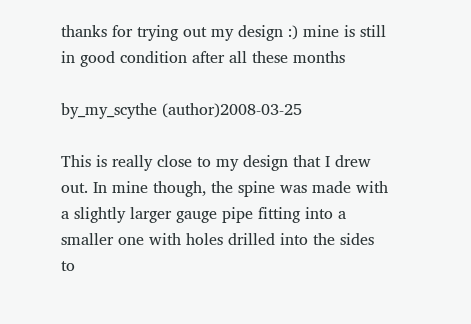thanks for trying out my design :) mine is still in good condition after all these months

by_my_scythe (author)2008-03-25

This is really close to my design that I drew out. In mine though, the spine was made with a slightly larger gauge pipe fitting into a smaller one with holes drilled into the sides to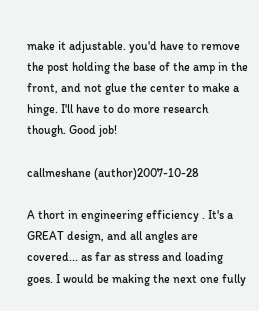make it adjustable. you'd have to remove the post holding the base of the amp in the front, and not glue the center to make a hinge. I'll have to do more research though. Good job!

callmeshane (author)2007-10-28

A thort in engineering efficiency . It's a GREAT design, and all angles are covered... as far as stress and loading goes. I would be making the next one fully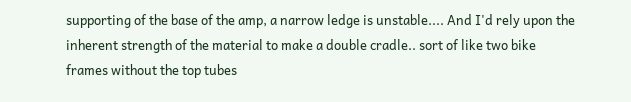supporting of the base of the amp, a narrow ledge is unstable.... And I'd rely upon the inherent strength of the material to make a double cradle.. sort of like two bike frames without the top tubes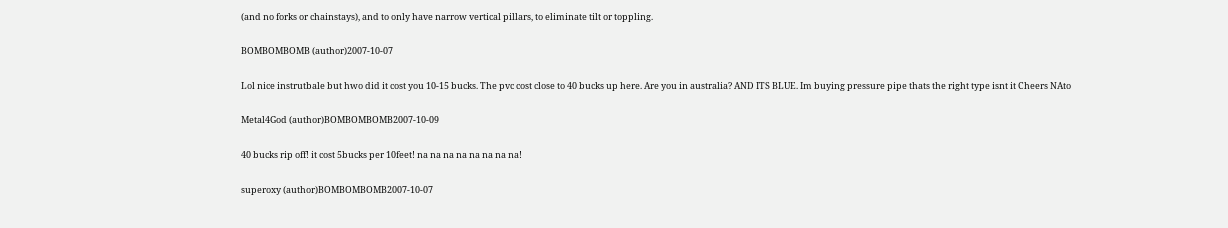(and no forks or chainstays), and to only have narrow vertical pillars, to eliminate tilt or toppling.

BOMBOMBOMB (author)2007-10-07

Lol nice instrutbale but hwo did it cost you 10-15 bucks. The pvc cost close to 40 bucks up here. Are you in australia? AND ITS BLUE. Im buying pressure pipe thats the right type isnt it Cheers NAto

Metal4God (author)BOMBOMBOMB2007-10-09

40 bucks rip off! it cost 5bucks per 10feet! na na na na na na na na!

superoxy (author)BOMBOMBOMB2007-10-07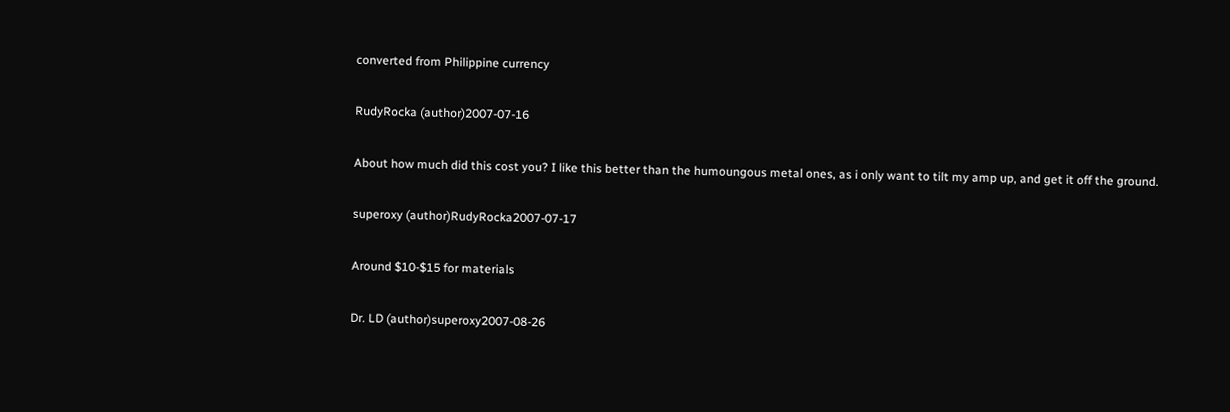converted from Philippine currency

RudyRocka (author)2007-07-16

About how much did this cost you? I like this better than the humoungous metal ones, as i only want to tilt my amp up, and get it off the ground.

superoxy (author)RudyRocka2007-07-17

Around $10-$15 for materials

Dr. LD (author)superoxy2007-08-26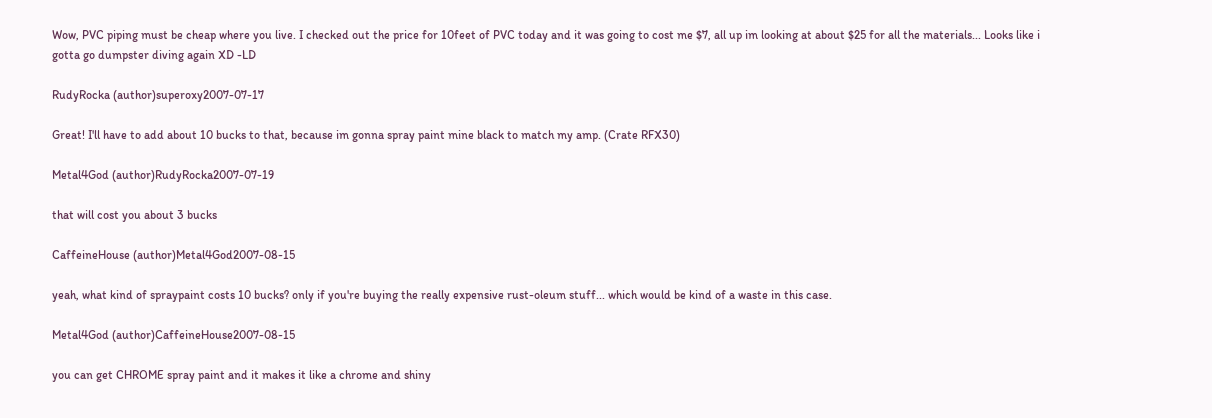Wow, PVC piping must be cheap where you live. I checked out the price for 10feet of PVC today and it was going to cost me $7, all up im looking at about $25 for all the materials... Looks like i gotta go dumpster diving again XD -LD

RudyRocka (author)superoxy2007-07-17

Great! I'll have to add about 10 bucks to that, because im gonna spray paint mine black to match my amp. (Crate RFX30)

Metal4God (author)RudyRocka2007-07-19

that will cost you about 3 bucks

CaffeineHouse (author)Metal4God2007-08-15

yeah, what kind of spraypaint costs 10 bucks? only if you're buying the really expensive rust-oleum stuff... which would be kind of a waste in this case.

Metal4God (author)CaffeineHouse2007-08-15

you can get CHROME spray paint and it makes it like a chrome and shiny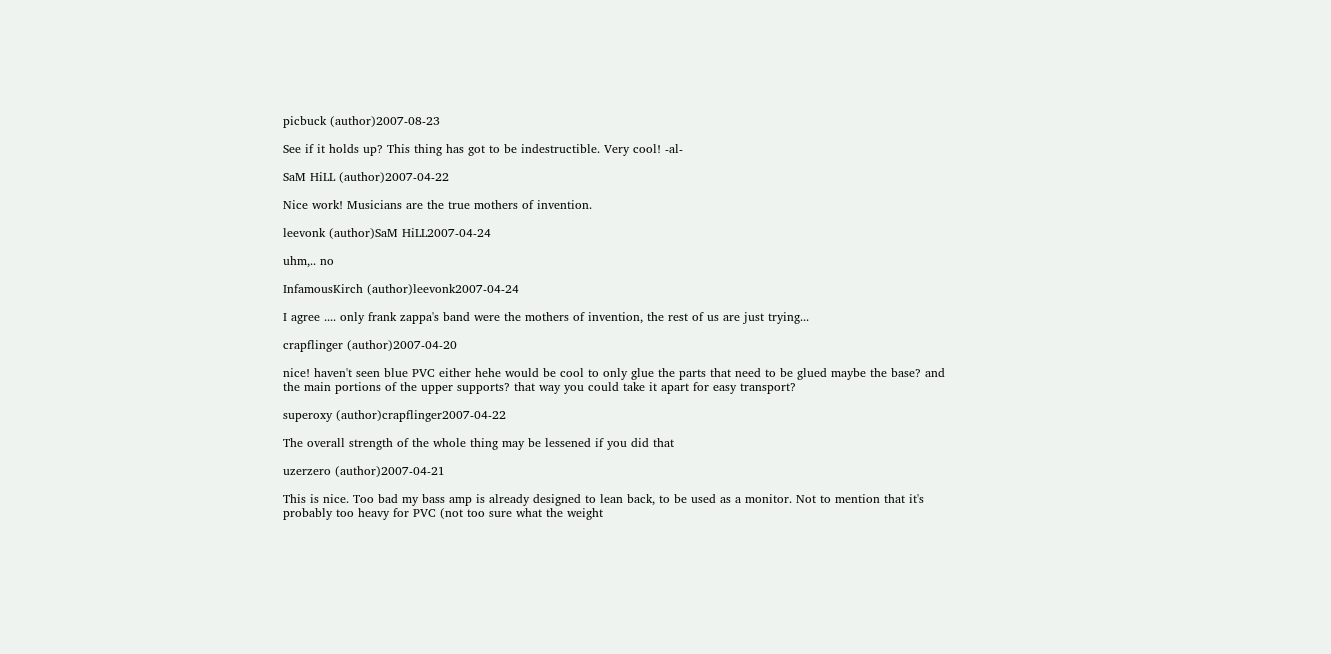picbuck (author)2007-08-23

See if it holds up? This thing has got to be indestructible. Very cool! -al-

SaM HiLL (author)2007-04-22

Nice work! Musicians are the true mothers of invention.

leevonk (author)SaM HiLL2007-04-24

uhm,.. no

InfamousKirch (author)leevonk2007-04-24

I agree .... only frank zappa's band were the mothers of invention, the rest of us are just trying...

crapflinger (author)2007-04-20

nice! haven't seen blue PVC either hehe would be cool to only glue the parts that need to be glued maybe the base? and the main portions of the upper supports? that way you could take it apart for easy transport?

superoxy (author)crapflinger2007-04-22

The overall strength of the whole thing may be lessened if you did that

uzerzero (author)2007-04-21

This is nice. Too bad my bass amp is already designed to lean back, to be used as a monitor. Not to mention that it's probably too heavy for PVC (not too sure what the weight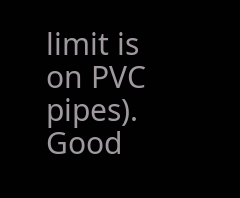limit is on PVC pipes). Good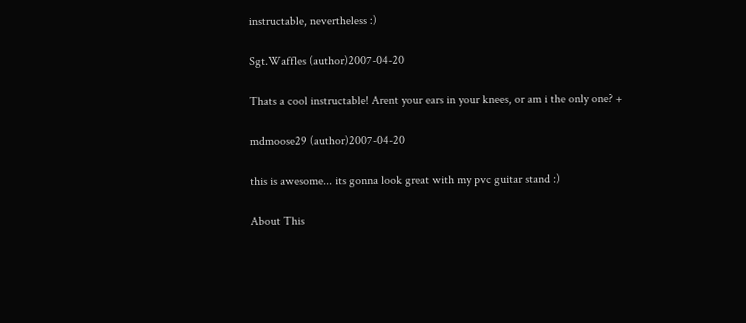instructable, nevertheless :)

Sgt.Waffles (author)2007-04-20

Thats a cool instructable! Arent your ears in your knees, or am i the only one? +

mdmoose29 (author)2007-04-20

this is awesome... its gonna look great with my pvc guitar stand :)

About This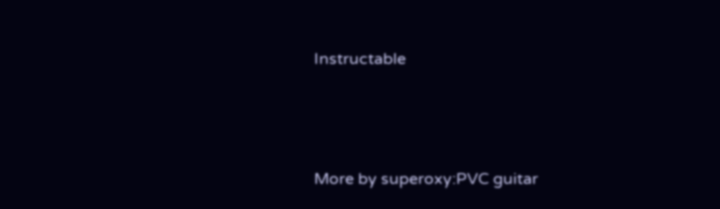Instructable




More by superoxy:PVC guitar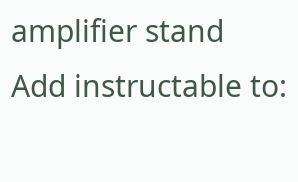amplifier stand
Add instructable to: